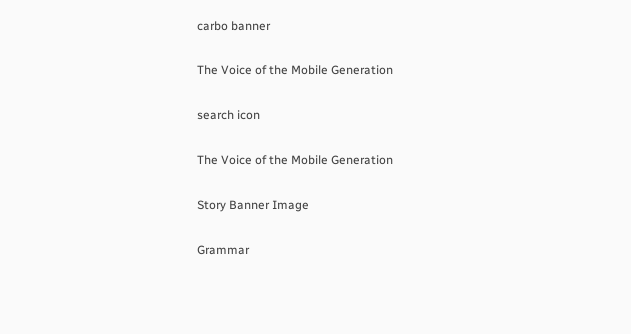carbo banner

The Voice of the Mobile Generation

search icon

The Voice of the Mobile Generation

Story Banner Image

Grammar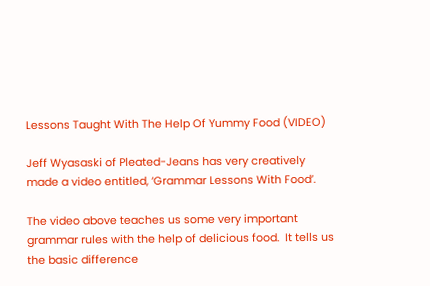Lessons Taught With The Help Of Yummy Food (VIDEO)

Jeff Wyasaski of Pleated-Jeans has very creatively made a video entitled, ‘Grammar Lessons With Food’.

The video above teaches us some very important grammar rules with the help of delicious food.  It tells us the basic difference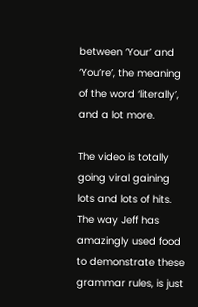between ‘Your’ and ‘You’re’, the meaning of the word ‘literally’, and a lot more.

The video is totally going viral gaining lots and lots of hits. The way Jeff has amazingly used food to demonstrate these grammar rules, is just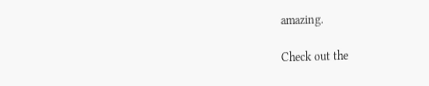amazing.

Check out the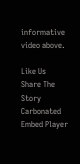informative video above.

Like Us
Share The Story
Carbonated Embed Player